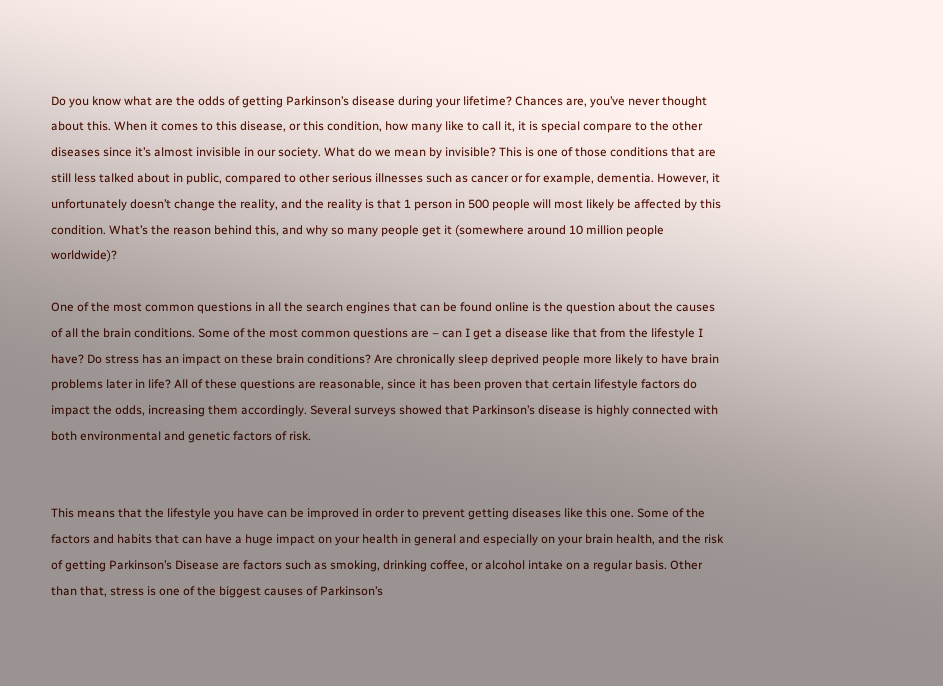Do you know what are the odds of getting Parkinson’s disease during your lifetime? Chances are, you’ve never thought about this. When it comes to this disease, or this condition, how many like to call it, it is special compare to the other diseases since it’s almost invisible in our society. What do we mean by invisible? This is one of those conditions that are still less talked about in public, compared to other serious illnesses such as cancer or for example, dementia. However, it unfortunately doesn’t change the reality, and the reality is that 1 person in 500 people will most likely be affected by this condition. What’s the reason behind this, and why so many people get it (somewhere around 10 million people worldwide)?

One of the most common questions in all the search engines that can be found online is the question about the causes of all the brain conditions. Some of the most common questions are – can I get a disease like that from the lifestyle I have? Do stress has an impact on these brain conditions? Are chronically sleep deprived people more likely to have brain problems later in life? All of these questions are reasonable, since it has been proven that certain lifestyle factors do impact the odds, increasing them accordingly. Several surveys showed that Parkinson’s disease is highly connected with both environmental and genetic factors of risk.


This means that the lifestyle you have can be improved in order to prevent getting diseases like this one. Some of the factors and habits that can have a huge impact on your health in general and especially on your brain health, and the risk of getting Parkinson’s Disease are factors such as smoking, drinking coffee, or alcohol intake on a regular basis. Other than that, stress is one of the biggest causes of Parkinson’s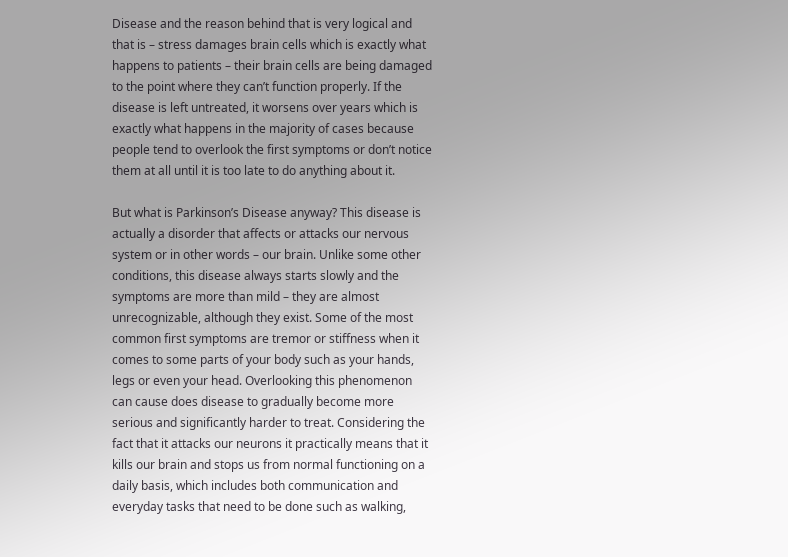Disease and the reason behind that is very logical and that is – stress damages brain cells which is exactly what happens to patients – their brain cells are being damaged to the point where they can’t function properly. If the disease is left untreated, it worsens over years which is exactly what happens in the majority of cases because people tend to overlook the first symptoms or don’t notice them at all until it is too late to do anything about it.

But what is Parkinson’s Disease anyway? This disease is actually a disorder that affects or attacks our nervous system or in other words – our brain. Unlike some other conditions, this disease always starts slowly and the symptoms are more than mild – they are almost unrecognizable, although they exist. Some of the most common first symptoms are tremor or stiffness when it comes to some parts of your body such as your hands, legs or even your head. Overlooking this phenomenon can cause does disease to gradually become more serious and significantly harder to treat. Considering the fact that it attacks our neurons it practically means that it kills our brain and stops us from normal functioning on a daily basis, which includes both communication and everyday tasks that need to be done such as walking,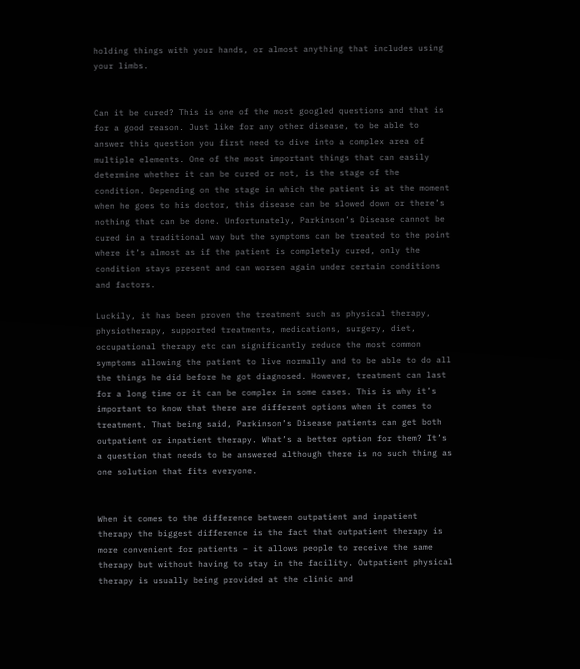holding things with your hands, or almost anything that includes using your limbs.


Can it be cured? This is one of the most googled questions and that is for a good reason. Just like for any other disease, to be able to answer this question you first need to dive into a complex area of multiple elements. One of the most important things that can easily determine whether it can be cured or not, is the stage of the condition. Depending on the stage in which the patient is at the moment when he goes to his doctor, this disease can be slowed down or there’s nothing that can be done. Unfortunately, Parkinson’s Disease cannot be cured in a traditional way but the symptoms can be treated to the point where it’s almost as if the patient is completely cured, only the condition stays present and can worsen again under certain conditions and factors.

Luckily, it has been proven the treatment such as physical therapy, physiotherapy, supported treatments, medications, surgery, diet, occupational therapy etc can significantly reduce the most common symptoms allowing the patient to live normally and to be able to do all the things he did before he got diagnosed. However, treatment can last for a long time or it can be complex in some cases. This is why it’s important to know that there are different options when it comes to treatment. That being said, Parkinson’s Disease patients can get both outpatient or inpatient therapy. What’s a better option for them? It’s a question that needs to be answered although there is no such thing as one solution that fits everyone.


When it comes to the difference between outpatient and inpatient therapy the biggest difference is the fact that outpatient therapy is more convenient for patients – it allows people to receive the same therapy but without having to stay in the facility. Outpatient physical therapy is usually being provided at the clinic and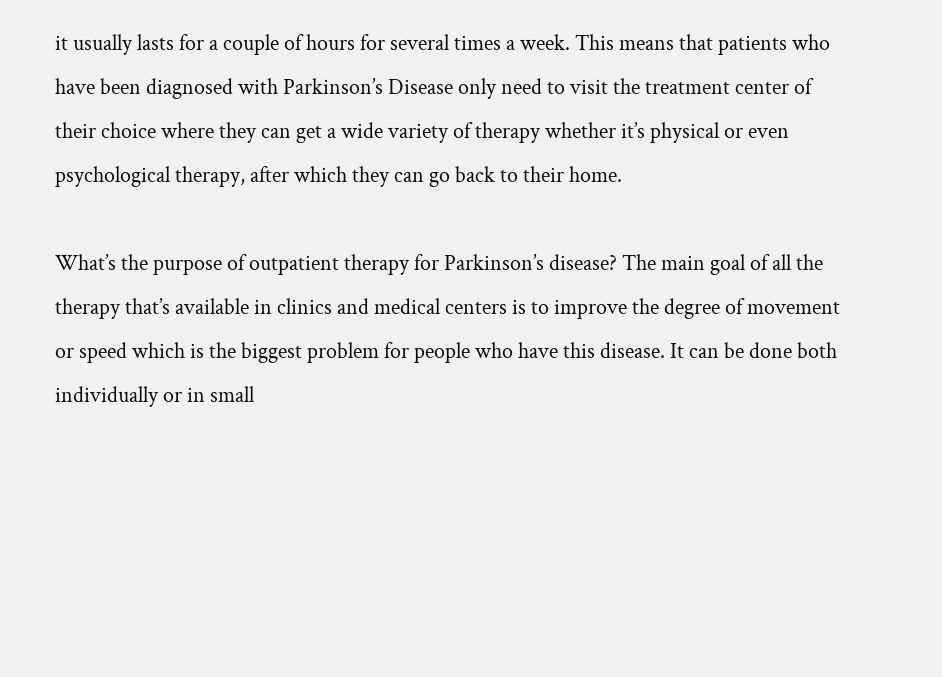it usually lasts for a couple of hours for several times a week. This means that patients who have been diagnosed with Parkinson’s Disease only need to visit the treatment center of their choice where they can get a wide variety of therapy whether it’s physical or even psychological therapy, after which they can go back to their home.

What’s the purpose of outpatient therapy for Parkinson’s disease? The main goal of all the therapy that’s available in clinics and medical centers is to improve the degree of movement or speed which is the biggest problem for people who have this disease. It can be done both individually or in small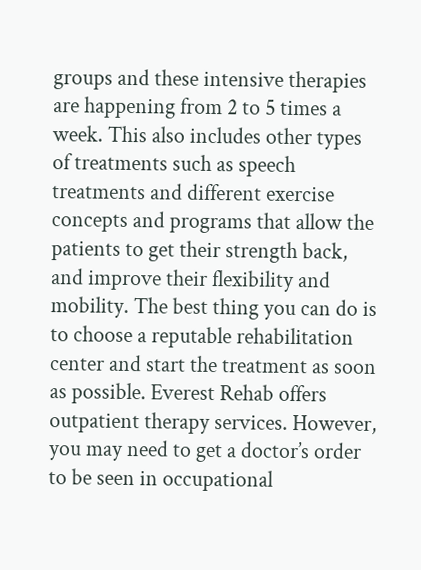groups and these intensive therapies are happening from 2 to 5 times a week. This also includes other types of treatments such as speech treatments and different exercise concepts and programs that allow the patients to get their strength back, and improve their flexibility and mobility. The best thing you can do is to choose a reputable rehabilitation center and start the treatment as soon as possible. Everest Rehab offers outpatient therapy services. However, you may need to get a doctor’s order to be seen in occupational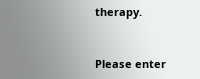therapy.


Please enter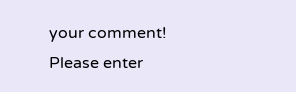your comment!
Please enter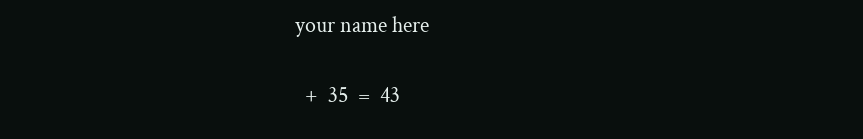your name here

  +  35  =  43